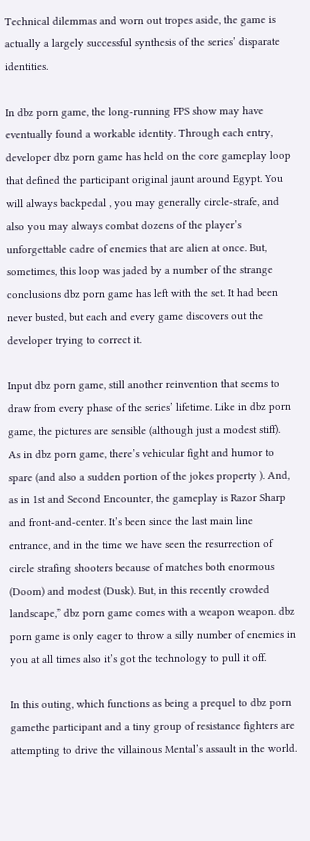Technical dilemmas and worn out tropes aside, the game is actually a largely successful synthesis of the series’ disparate identities.

In dbz porn game, the long-running FPS show may have eventually found a workable identity. Through each entry, developer dbz porn game has held on the core gameplay loop that defined the participant original jaunt around Egypt. You will always backpedal , you may generally circle-strafe, and also you may always combat dozens of the player’s unforgettable cadre of enemies that are alien at once. But, sometimes, this loop was jaded by a number of the strange conclusions dbz porn game has left with the set. It had been never busted, but each and every game discovers out the developer trying to correct it.

Input dbz porn game, still another reinvention that seems to draw from every phase of the series’ lifetime. Like in dbz porn game, the pictures are sensible (although just a modest stiff). As in dbz porn game, there’s vehicular fight and humor to spare (and also a sudden portion of the jokes property ). And, as in 1st and Second Encounter, the gameplay is Razor Sharp and front-and-center. It’s been since the last main line entrance, and in the time we have seen the resurrection of circle strafing shooters because of matches both enormous (Doom) and modest (Dusk). But, in this recently crowded landscape,” dbz porn game comes with a weapon weapon. dbz porn game is only eager to throw a silly number of enemies in you at all times also it’s got the technology to pull it off.

In this outing, which functions as being a prequel to dbz porn gamethe participant and a tiny group of resistance fighters are attempting to drive the villainous Mental’s assault in the world.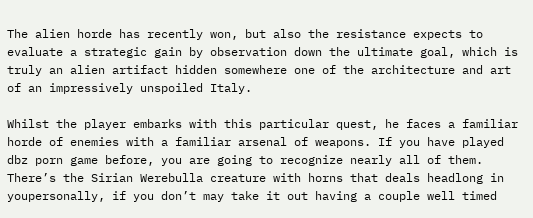The alien horde has recently won, but also the resistance expects to evaluate a strategic gain by observation down the ultimate goal, which is truly an alien artifact hidden somewhere one of the architecture and art of an impressively unspoiled Italy.

Whilst the player embarks with this particular quest, he faces a familiar horde of enemies with a familiar arsenal of weapons. If you have played dbz porn game before, you are going to recognize nearly all of them. There’s the Sirian Werebulla creature with horns that deals headlong in youpersonally, if you don’t may take it out having a couple well timed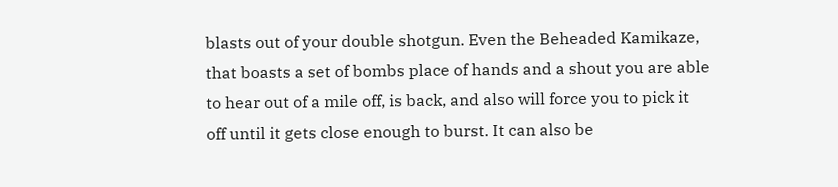blasts out of your double shotgun. Even the Beheaded Kamikaze, that boasts a set of bombs place of hands and a shout you are able to hear out of a mile off, is back, and also will force you to pick it off until it gets close enough to burst. It can also be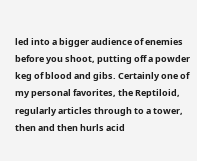led into a bigger audience of enemies before you shoot, putting off a powder keg of blood and gibs. Certainly one of my personal favorites, the Reptiloid, regularly articles through to a tower, then and then hurls acid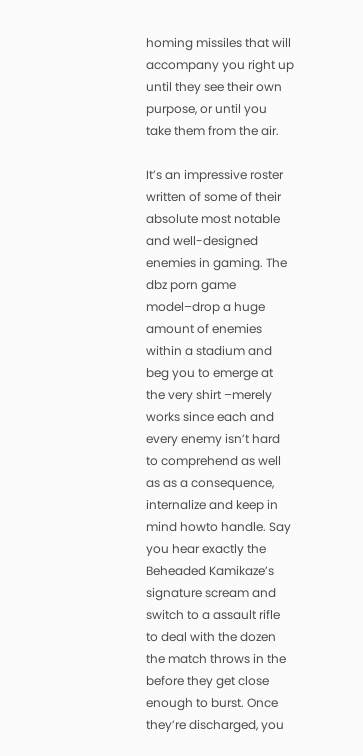homing missiles that will accompany you right up until they see their own purpose, or until you take them from the air.

It’s an impressive roster written of some of their absolute most notable and well-designed enemies in gaming. The dbz porn game model–drop a huge amount of enemies within a stadium and beg you to emerge at the very shirt –merely works since each and every enemy isn’t hard to comprehend as well as as a consequence, internalize and keep in mind howto handle. Say you hear exactly the Beheaded Kamikaze’s signature scream and switch to a assault rifle to deal with the dozen the match throws in the before they get close enough to burst. Once they’re discharged, you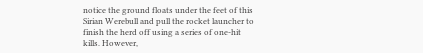notice the ground floats under the feet of this Sirian Werebull and pull the rocket launcher to finish the herd off using a series of one-hit kills. However,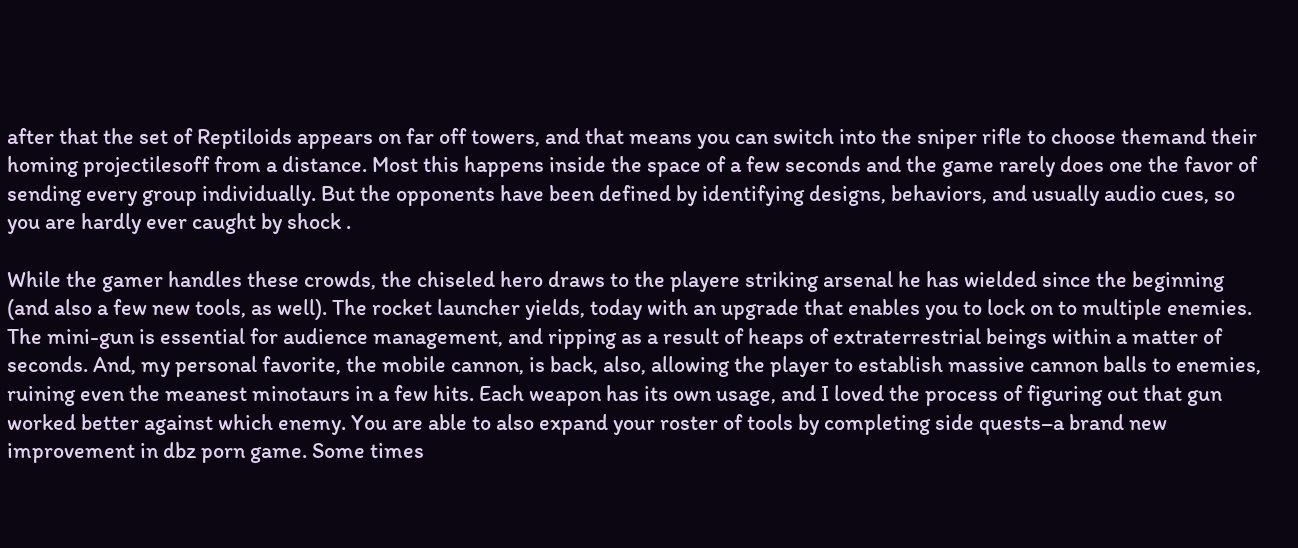after that the set of Reptiloids appears on far off towers, and that means you can switch into the sniper rifle to choose themand their homing projectilesoff from a distance. Most this happens inside the space of a few seconds and the game rarely does one the favor of sending every group individually. But the opponents have been defined by identifying designs, behaviors, and usually audio cues, so you are hardly ever caught by shock .

While the gamer handles these crowds, the chiseled hero draws to the playere striking arsenal he has wielded since the beginning (and also a few new tools, as well). The rocket launcher yields, today with an upgrade that enables you to lock on to multiple enemies. The mini-gun is essential for audience management, and ripping as a result of heaps of extraterrestrial beings within a matter of seconds. And, my personal favorite, the mobile cannon, is back, also, allowing the player to establish massive cannon balls to enemies, ruining even the meanest minotaurs in a few hits. Each weapon has its own usage, and I loved the process of figuring out that gun worked better against which enemy. You are able to also expand your roster of tools by completing side quests–a brand new improvement in dbz porn game. Some times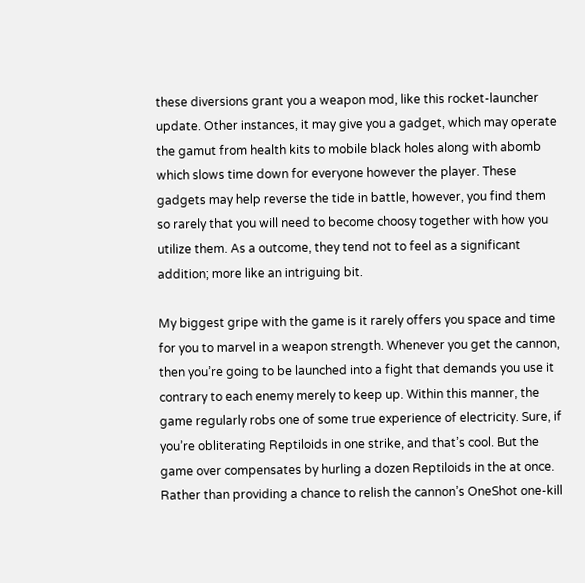these diversions grant you a weapon mod, like this rocket-launcher update. Other instances, it may give you a gadget, which may operate the gamut from health kits to mobile black holes along with abomb which slows time down for everyone however the player. These gadgets may help reverse the tide in battle, however, you find them so rarely that you will need to become choosy together with how you utilize them. As a outcome, they tend not to feel as a significant addition; more like an intriguing bit.

My biggest gripe with the game is it rarely offers you space and time for you to marvel in a weapon strength. Whenever you get the cannon, then you’re going to be launched into a fight that demands you use it contrary to each enemy merely to keep up. Within this manner, the game regularly robs one of some true experience of electricity. Sure, if you’re obliterating Reptiloids in one strike, and that’s cool. But the game over compensates by hurling a dozen Reptiloids in the at once. Rather than providing a chance to relish the cannon’s OneShot one-kill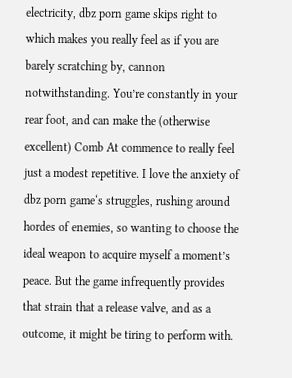electricity, dbz porn game skips right to which makes you really feel as if you are barely scratching by, cannon notwithstanding. You’re constantly in your rear foot, and can make the (otherwise excellent) Comb At commence to really feel just a modest repetitive. I love the anxiety of dbz porn game‘s struggles, rushing around hordes of enemies, so wanting to choose the ideal weapon to acquire myself a moment’s peace. But the game infrequently provides that strain that a release valve, and as a outcome, it might be tiring to perform with.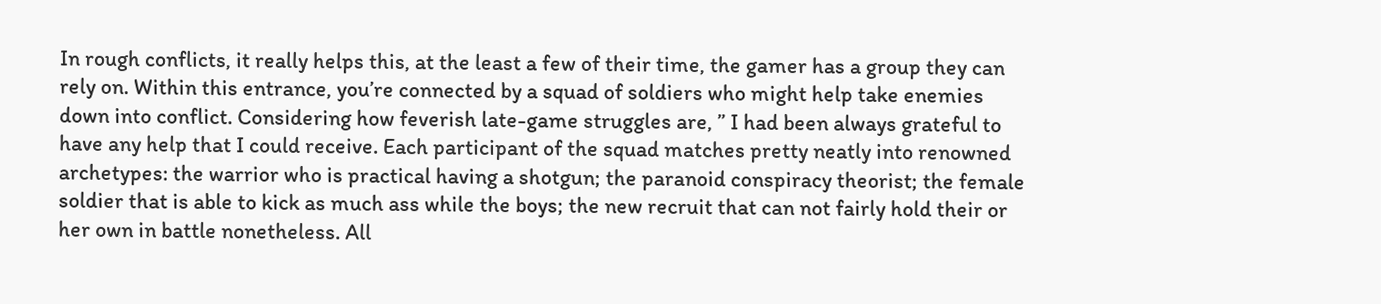In rough conflicts, it really helps this, at the least a few of their time, the gamer has a group they can rely on. Within this entrance, you’re connected by a squad of soldiers who might help take enemies down into conflict. Considering how feverish late-game struggles are, ” I had been always grateful to have any help that I could receive. Each participant of the squad matches pretty neatly into renowned archetypes: the warrior who is practical having a shotgun; the paranoid conspiracy theorist; the female soldier that is able to kick as much ass while the boys; the new recruit that can not fairly hold their or her own in battle nonetheless. All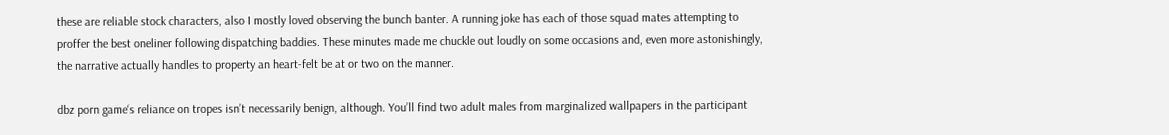these are reliable stock characters, also I mostly loved observing the bunch banter. A running joke has each of those squad mates attempting to proffer the best oneliner following dispatching baddies. These minutes made me chuckle out loudly on some occasions and, even more astonishingly, the narrative actually handles to property an heart-felt be at or two on the manner.

dbz porn game‘s reliance on tropes isn’t necessarily benign, although. You’ll find two adult males from marginalized wallpapers in the participant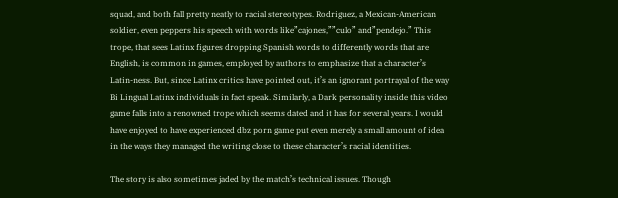squad, and both fall pretty neatly to racial stereotypes. Rodriguez, a Mexican-American soldier, even peppers his speech with words like”cajones,””culo” and”pendejo.” This trope, that sees Latinx figures dropping Spanish words to differently words that are English, is common in games, employed by authors to emphasize that a character’s Latin-ness. But, since Latinx critics have pointed out, it’s an ignorant portrayal of the way Bi Lingual Latinx individuals in fact speak. Similarly, a Dark personality inside this video game falls into a renowned trope which seems dated and it has for several years. I would have enjoyed to have experienced dbz porn game put even merely a small amount of idea in the ways they managed the writing close to these character’s racial identities.

The story is also sometimes jaded by the match’s technical issues. Though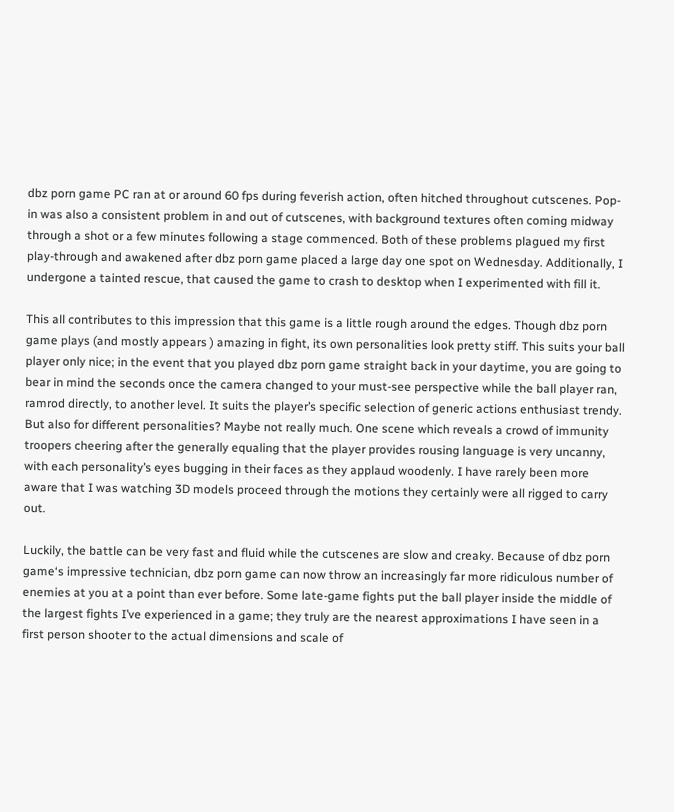dbz porn game PC ran at or around 60 fps during feverish action, often hitched throughout cutscenes. Pop-in was also a consistent problem in and out of cutscenes, with background textures often coming midway through a shot or a few minutes following a stage commenced. Both of these problems plagued my first play-through and awakened after dbz porn game placed a large day one spot on Wednesday. Additionally, I undergone a tainted rescue, that caused the game to crash to desktop when I experimented with fill it.

This all contributes to this impression that this game is a little rough around the edges. Though dbz porn game plays (and mostly appears ) amazing in fight, its own personalities look pretty stiff. This suits your ball player only nice; in the event that you played dbz porn game straight back in your daytime, you are going to bear in mind the seconds once the camera changed to your must-see perspective while the ball player ran, ramrod directly, to another level. It suits the player’s specific selection of generic actions enthusiast trendy. But also for different personalities? Maybe not really much. One scene which reveals a crowd of immunity troopers cheering after the generally equaling that the player provides rousing language is very uncanny, with each personality’s eyes bugging in their faces as they applaud woodenly. I have rarely been more aware that I was watching 3D models proceed through the motions they certainly were all rigged to carry out.

Luckily, the battle can be very fast and fluid while the cutscenes are slow and creaky. Because of dbz porn game‘s impressive technician, dbz porn game can now throw an increasingly far more ridiculous number of enemies at you at a point than ever before. Some late-game fights put the ball player inside the middle of the largest fights I’ve experienced in a game; they truly are the nearest approximations I have seen in a first person shooter to the actual dimensions and scale of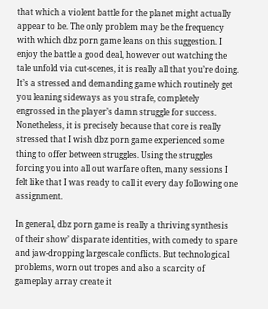that which a violent battle for the planet might actually appear to be. The only problem may be the frequency with which dbz porn game leans on this suggestion. I enjoy the battle a good deal, however out watching the tale unfold via cut-scenes, it is really all that you’re doing. It’s a stressed and demanding game which routinely get you leaning sideways as you strafe, completely engrossed in the player’s damn struggle for success. Nonetheless, it is precisely because that core is really stressed that I wish dbz porn game experienced some thing to offer between struggles. Using the struggles forcing you into all out warfare often, many sessions I felt like that I was ready to call it every day following one assignment.

In general, dbz porn game is really a thriving synthesis of their show’ disparate identities, with comedy to spare and jaw-dropping largescale conflicts. But technological problems, worn out tropes and also a scarcity of gameplay array create it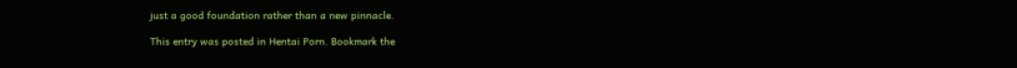just a good foundation rather than a new pinnacle.

This entry was posted in Hentai Porn. Bookmark the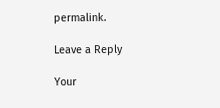permalink.

Leave a Reply

Your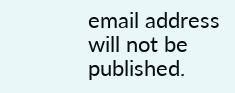email address will not be published.